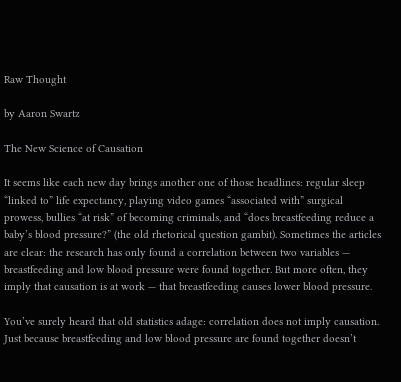Raw Thought

by Aaron Swartz

The New Science of Causation

It seems like each new day brings another one of those headlines: regular sleep “linked to” life expectancy, playing video games “associated with” surgical prowess, bullies “at risk” of becoming criminals, and “does breastfeeding reduce a baby’s blood pressure?” (the old rhetorical question gambit). Sometimes the articles are clear: the research has only found a correlation between two variables — breastfeeding and low blood pressure were found together. But more often, they imply that causation is at work — that breastfeeding causes lower blood pressure.

You’ve surely heard that old statistics adage: correlation does not imply causation. Just because breastfeeding and low blood pressure are found together doesn’t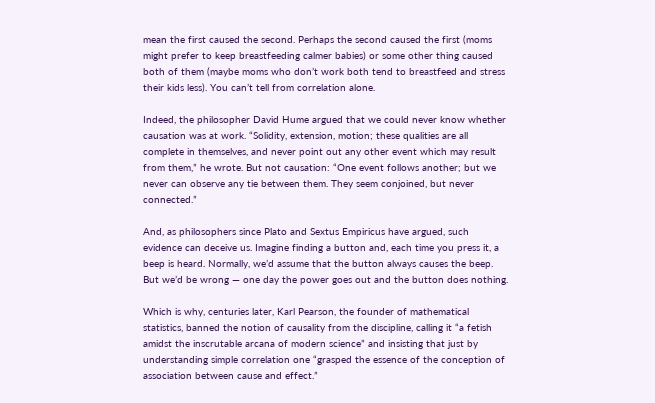mean the first caused the second. Perhaps the second caused the first (moms might prefer to keep breastfeeding calmer babies) or some other thing caused both of them (maybe moms who don’t work both tend to breastfeed and stress their kids less). You can’t tell from correlation alone.

Indeed, the philosopher David Hume argued that we could never know whether causation was at work. “Solidity, extension, motion; these qualities are all complete in themselves, and never point out any other event which may result from them,” he wrote. But not causation: “One event follows another; but we never can observe any tie between them. They seem conjoined, but never connected.”

And, as philosophers since Plato and Sextus Empiricus have argued, such evidence can deceive us. Imagine finding a button and, each time you press it, a beep is heard. Normally, we’d assume that the button always causes the beep. But we’d be wrong — one day the power goes out and the button does nothing.

Which is why, centuries later, Karl Pearson, the founder of mathematical statistics, banned the notion of causality from the discipline, calling it “a fetish amidst the inscrutable arcana of modern science” and insisting that just by understanding simple correlation one “grasped the essence of the conception of association between cause and effect.”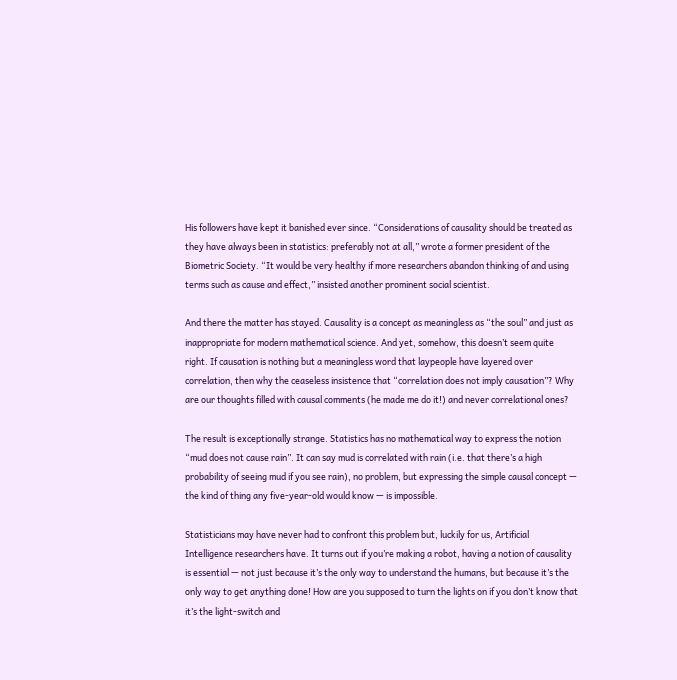His followers have kept it banished ever since. “Considerations of causality should be treated as they have always been in statistics: preferably not at all,” wrote a former president of the Biometric Society. “It would be very healthy if more researchers abandon thinking of and using terms such as cause and effect,” insisted another prominent social scientist.

And there the matter has stayed. Causality is a concept as meaningless as “the soul” and just as inappropriate for modern mathematical science. And yet, somehow, this doesn’t seem quite right. If causation is nothing but a meaningless word that laypeople have layered over correlation, then why the ceaseless insistence that “correlation does not imply causation”? Why are our thoughts filled with causal comments (he made me do it!) and never correlational ones?

The result is exceptionally strange. Statistics has no mathematical way to express the notion “mud does not cause rain”. It can say mud is correlated with rain (i.e. that there’s a high probability of seeing mud if you see rain), no problem, but expressing the simple causal concept — the kind of thing any five-year-old would know — is impossible.

Statisticians may have never had to confront this problem but, luckily for us, Artificial Intelligence researchers have. It turns out if you’re making a robot, having a notion of causality is essential — not just because it’s the only way to understand the humans, but because it’s the only way to get anything done! How are you supposed to turn the lights on if you don’t know that it’s the light-switch and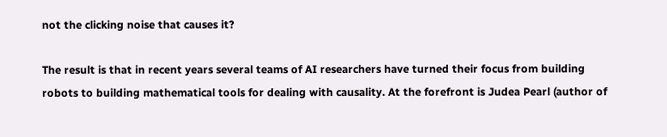not the clicking noise that causes it?

The result is that in recent years several teams of AI researchers have turned their focus from building robots to building mathematical tools for dealing with causality. At the forefront is Judea Pearl (author of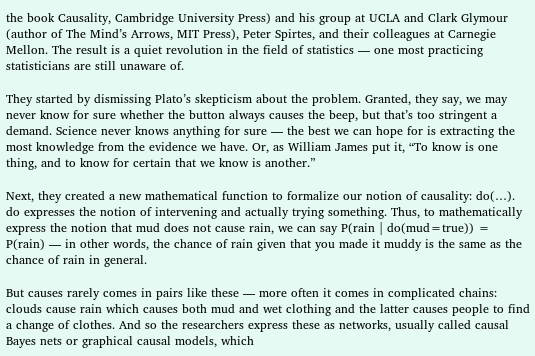the book Causality, Cambridge University Press) and his group at UCLA and Clark Glymour (author of The Mind’s Arrows, MIT Press), Peter Spirtes, and their colleagues at Carnegie Mellon. The result is a quiet revolution in the field of statistics — one most practicing statisticians are still unaware of.

They started by dismissing Plato’s skepticism about the problem. Granted, they say, we may never know for sure whether the button always causes the beep, but that’s too stringent a demand. Science never knows anything for sure — the best we can hope for is extracting the most knowledge from the evidence we have. Or, as William James put it, “To know is one thing, and to know for certain that we know is another.”

Next, they created a new mathematical function to formalize our notion of causality: do(…). do expresses the notion of intervening and actually trying something. Thus, to mathematically express the notion that mud does not cause rain, we can say P(rain | do(mud=true)) = P(rain) — in other words, the chance of rain given that you made it muddy is the same as the chance of rain in general.

But causes rarely comes in pairs like these — more often it comes in complicated chains: clouds cause rain which causes both mud and wet clothing and the latter causes people to find a change of clothes. And so the researchers express these as networks, usually called causal Bayes nets or graphical causal models, which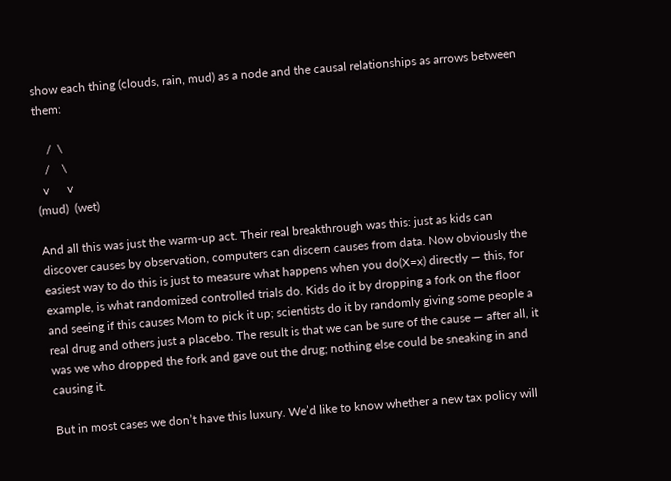show each thing (clouds, rain, mud) as a node and the causal relationships as arrows between them:

    /  \
   /    \
  v      v
(mud)  (wet)

And all this was just the warm-up act. Their real breakthrough was this: just as kids can discover causes by observation, computers can discern causes from data. Now obviously the easiest way to do this is just to measure what happens when you do(X=x) directly — this, for example, is what randomized controlled trials do. Kids do it by dropping a fork on the floor and seeing if this causes Mom to pick it up; scientists do it by randomly giving some people a real drug and others just a placebo. The result is that we can be sure of the cause — after all, it was we who dropped the fork and gave out the drug; nothing else could be sneaking in and causing it.

But in most cases we don’t have this luxury. We’d like to know whether a new tax policy will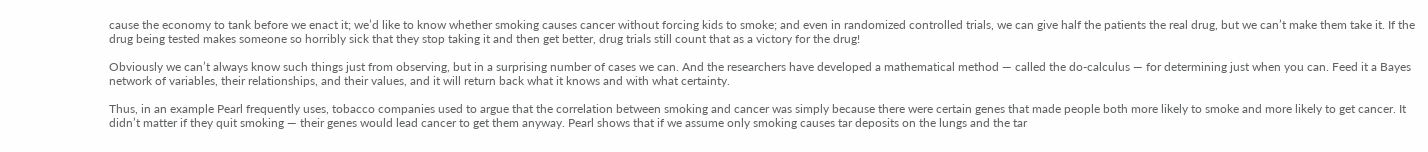cause the economy to tank before we enact it; we’d like to know whether smoking causes cancer without forcing kids to smoke; and even in randomized controlled trials, we can give half the patients the real drug, but we can’t make them take it. If the drug being tested makes someone so horribly sick that they stop taking it and then get better, drug trials still count that as a victory for the drug!

Obviously we can’t always know such things just from observing, but in a surprising number of cases we can. And the researchers have developed a mathematical method — called the do-calculus — for determining just when you can. Feed it a Bayes network of variables, their relationships, and their values, and it will return back what it knows and with what certainty.

Thus, in an example Pearl frequently uses, tobacco companies used to argue that the correlation between smoking and cancer was simply because there were certain genes that made people both more likely to smoke and more likely to get cancer. It didn’t matter if they quit smoking — their genes would lead cancer to get them anyway. Pearl shows that if we assume only smoking causes tar deposits on the lungs and the tar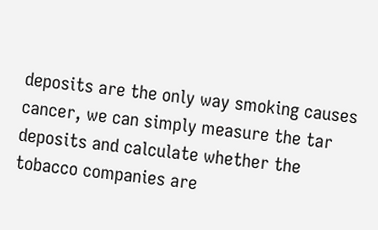deposits are the only way smoking causes cancer, we can simply measure the tar deposits and calculate whether the tobacco companies are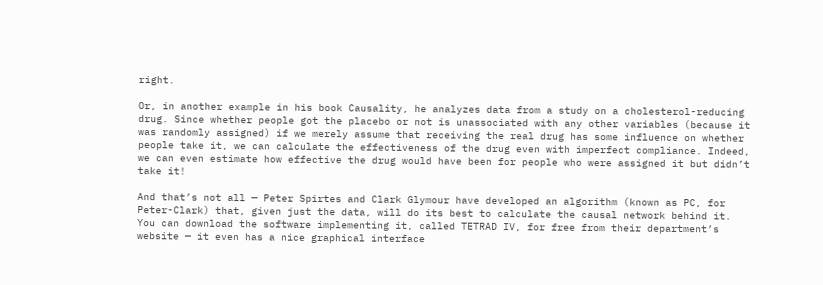right.

Or, in another example in his book Causality, he analyzes data from a study on a cholesterol-reducing drug. Since whether people got the placebo or not is unassociated with any other variables (because it was randomly assigned) if we merely assume that receiving the real drug has some influence on whether people take it, we can calculate the effectiveness of the drug even with imperfect compliance. Indeed, we can even estimate how effective the drug would have been for people who were assigned it but didn’t take it!

And that’s not all — Peter Spirtes and Clark Glymour have developed an algorithm (known as PC, for Peter-Clark) that, given just the data, will do its best to calculate the causal network behind it. You can download the software implementing it, called TETRAD IV, for free from their department’s website — it even has a nice graphical interface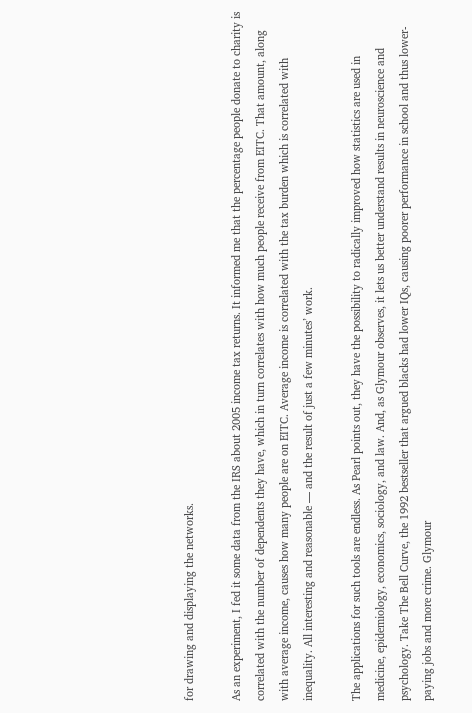for drawing and displaying the networks.

As an experiment, I fed it some data from the IRS about 2005 income tax returns. It informed me that the percentage people donate to charity is correlated with the number of dependents they have, which in turn correlates with how much people receive from EITC. That amount, along with average income, causes how many people are on EITC. Average income is correlated with the tax burden which is correlated with inequality. All interesting and reasonable — and the result of just a few minutes’ work.

The applications for such tools are endless. As Pearl points out, they have the possibility to radically improved how statistics are used in medicine, epidemiology, economics, sociology, and law. And, as Glymour observes, it lets us better understand results in neuroscience and psychology. Take The Bell Curve, the 1992 bestseller that argued blacks had lower IQs, causing poorer performance in school and thus lower-paying jobs and more crime. Glymour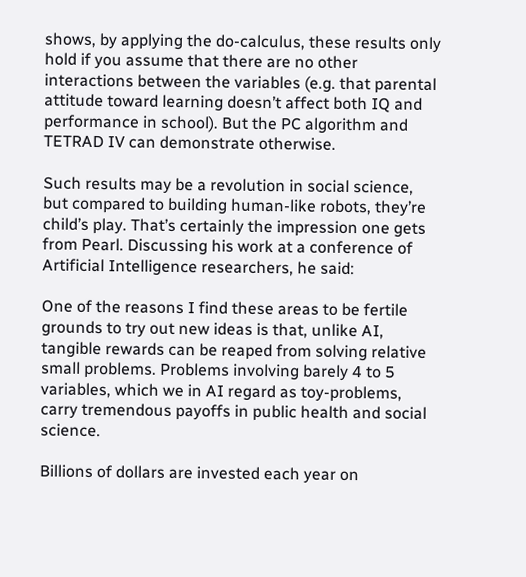shows, by applying the do-calculus, these results only hold if you assume that there are no other interactions between the variables (e.g. that parental attitude toward learning doesn’t affect both IQ and performance in school). But the PC algorithm and TETRAD IV can demonstrate otherwise.

Such results may be a revolution in social science, but compared to building human-like robots, they’re child’s play. That’s certainly the impression one gets from Pearl. Discussing his work at a conference of Artificial Intelligence researchers, he said:

One of the reasons I find these areas to be fertile grounds to try out new ideas is that, unlike AI, tangible rewards can be reaped from solving relative small problems. Problems involving barely 4 to 5 variables, which we in AI regard as toy-problems, carry tremendous payoffs in public health and social science.

Billions of dollars are invested each year on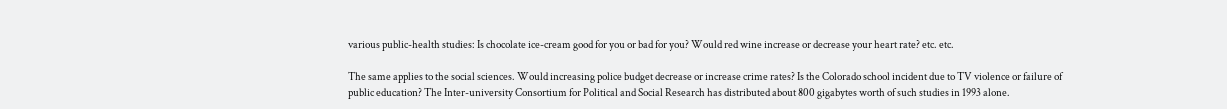various public-health studies: Is chocolate ice-cream good for you or bad for you? Would red wine increase or decrease your heart rate? etc. etc.

The same applies to the social sciences. Would increasing police budget decrease or increase crime rates? Is the Colorado school incident due to TV violence or failure of public education? The Inter-university Consortium for Political and Social Research has distributed about 800 gigabytes worth of such studies in 1993 alone.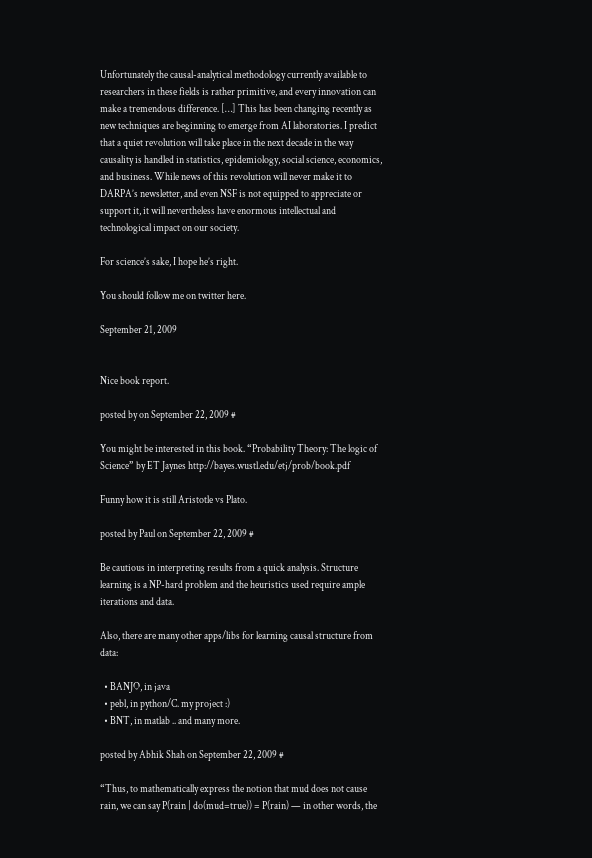Unfortunately the causal-analytical methodology currently available to researchers in these fields is rather primitive, and every innovation can make a tremendous difference. […] This has been changing recently as new techniques are beginning to emerge from AI laboratories. I predict that a quiet revolution will take place in the next decade in the way causality is handled in statistics, epidemiology, social science, economics, and business. While news of this revolution will never make it to DARPA’s newsletter, and even NSF is not equipped to appreciate or support it, it will nevertheless have enormous intellectual and technological impact on our society.

For science’s sake, I hope he’s right.

You should follow me on twitter here.

September 21, 2009


Nice book report.

posted by on September 22, 2009 #

You might be interested in this book. “Probability Theory: The logic of Science” by ET Jaynes http://bayes.wustl.edu/etj/prob/book.pdf

Funny how it is still Aristotle vs Plato.

posted by Paul on September 22, 2009 #

Be cautious in interpreting results from a quick analysis. Structure learning is a NP-hard problem and the heuristics used require ample iterations and data.

Also, there are many other apps/libs for learning causal structure from data:

  • BANJO, in java
  • pebl, in python/C. my project :)
  • BNT, in matlab .. and many more.

posted by Abhik Shah on September 22, 2009 #

“Thus, to mathematically express the notion that mud does not cause rain, we can say P(rain | do(mud=true)) = P(rain) — in other words, the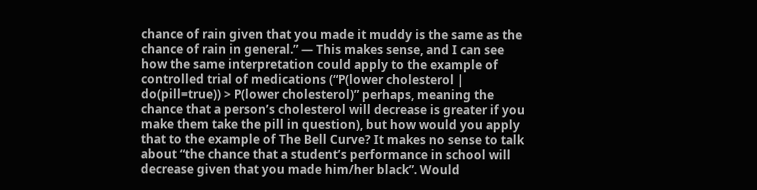chance of rain given that you made it muddy is the same as the chance of rain in general.” — This makes sense, and I can see how the same interpretation could apply to the example of controlled trial of medications (“P(lower cholesterol | do(pill=true)) > P(lower cholesterol)” perhaps, meaning the chance that a person’s cholesterol will decrease is greater if you make them take the pill in question), but how would you apply that to the example of The Bell Curve? It makes no sense to talk about “the chance that a student’s performance in school will decrease given that you made him/her black”. Would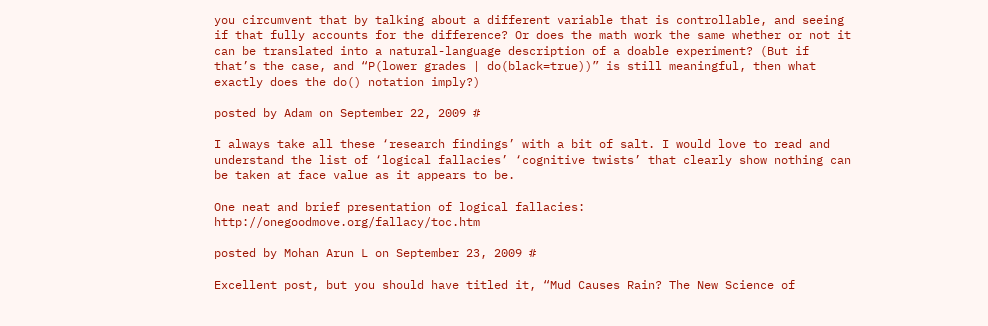you circumvent that by talking about a different variable that is controllable, and seeing if that fully accounts for the difference? Or does the math work the same whether or not it can be translated into a natural-language description of a doable experiment? (But if that’s the case, and “P(lower grades | do(black=true))” is still meaningful, then what exactly does the do() notation imply?)

posted by Adam on September 22, 2009 #

I always take all these ‘research findings’ with a bit of salt. I would love to read and understand the list of ‘logical fallacies’ ‘cognitive twists’ that clearly show nothing can be taken at face value as it appears to be.

One neat and brief presentation of logical fallacies: http://onegoodmove.org/fallacy/toc.htm

posted by Mohan Arun L on September 23, 2009 #

Excellent post, but you should have titled it, “Mud Causes Rain? The New Science of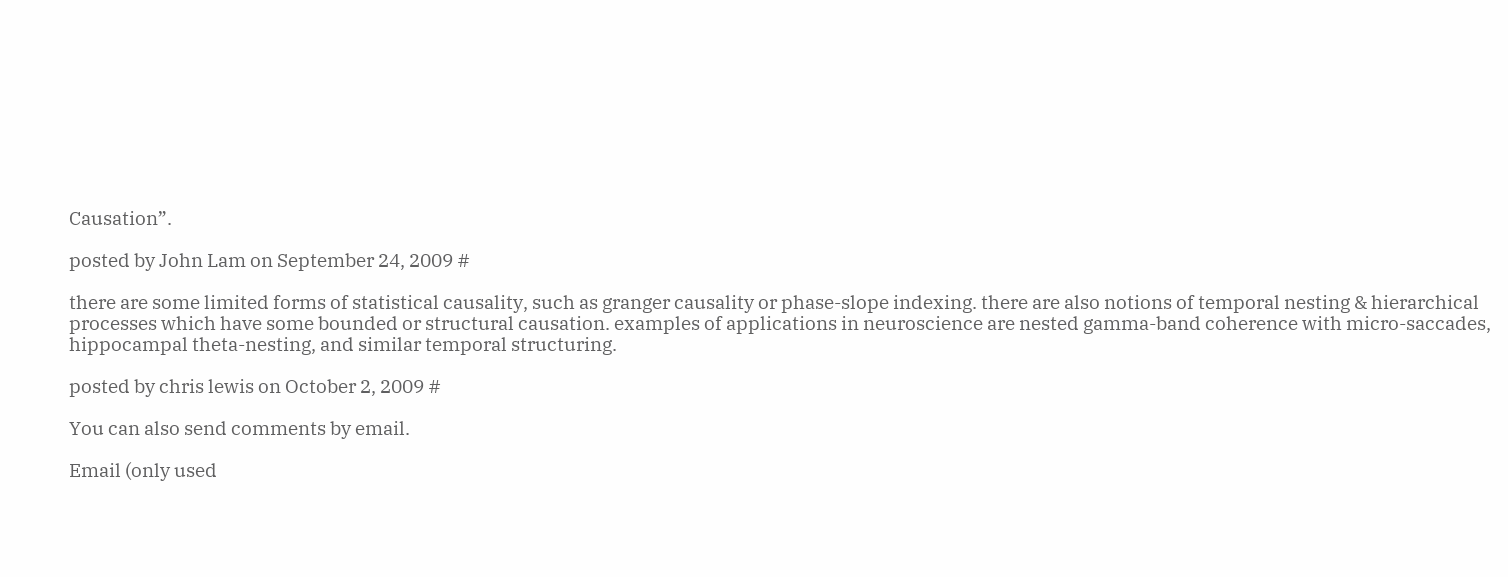Causation”.

posted by John Lam on September 24, 2009 #

there are some limited forms of statistical causality, such as granger causality or phase-slope indexing. there are also notions of temporal nesting & hierarchical processes which have some bounded or structural causation. examples of applications in neuroscience are nested gamma-band coherence with micro-saccades, hippocampal theta-nesting, and similar temporal structuring.

posted by chris lewis on October 2, 2009 #

You can also send comments by email.

Email (only used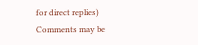for direct replies)
Comments may be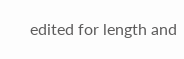edited for length and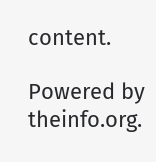content.

Powered by theinfo.org.